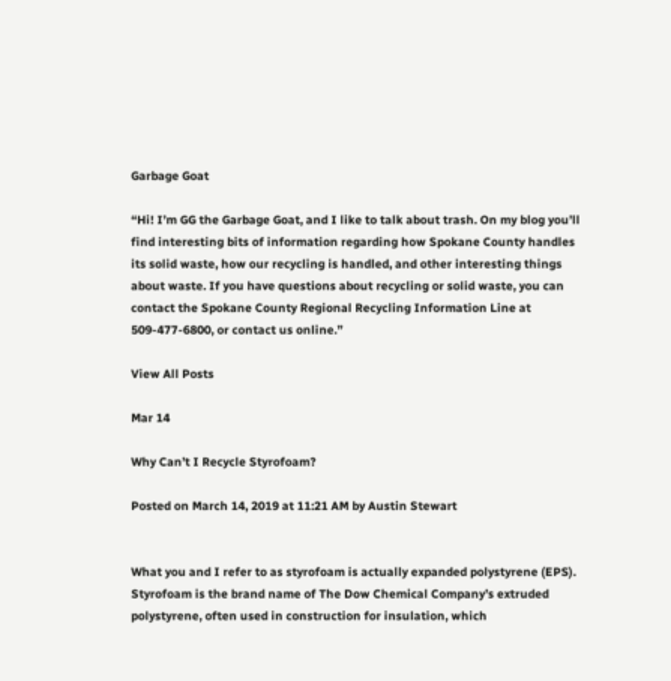Garbage Goat

“Hi! I’m GG the Garbage Goat, and I like to talk about trash. On my blog you’ll find interesting bits of information regarding how Spokane County handles its solid waste, how our recycling is handled, and other interesting things about waste. If you have questions about recycling or solid waste, you can contact the Spokane County Regional Recycling Information Line at 509-477-6800, or contact us online.”

View All Posts

Mar 14

Why Can’t I Recycle Styrofoam?

Posted on March 14, 2019 at 11:21 AM by Austin Stewart


What you and I refer to as styrofoam is actually expanded polystyrene (EPS). Styrofoam is the brand name of The Dow Chemical Company’s extruded polystyrene, often used in construction for insulation, which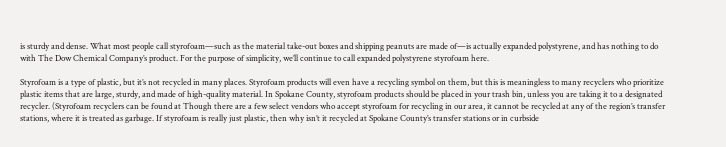is sturdy and dense. What most people call styrofoam—such as the material take-out boxes and shipping peanuts are made of—is actually expanded polystyrene, and has nothing to do with The Dow Chemical Company’s product. For the purpose of simplicity, we’ll continue to call expanded polystyrene styrofoam here.

Styrofoam is a type of plastic, but it’s not recycled in many places. Styrofoam products will even have a recycling symbol on them, but this is meaningless to many recyclers who prioritize plastic items that are large, sturdy, and made of high-quality material. In Spokane County, styrofoam products should be placed in your trash bin, unless you are taking it to a designated recycler. (Styrofoam recyclers can be found at Though there are a few select vendors who accept styrofoam for recycling in our area, it cannot be recycled at any of the region’s transfer stations, where it is treated as garbage. If styrofoam is really just plastic, then why isn’t it recycled at Spokane County’s transfer stations or in curbside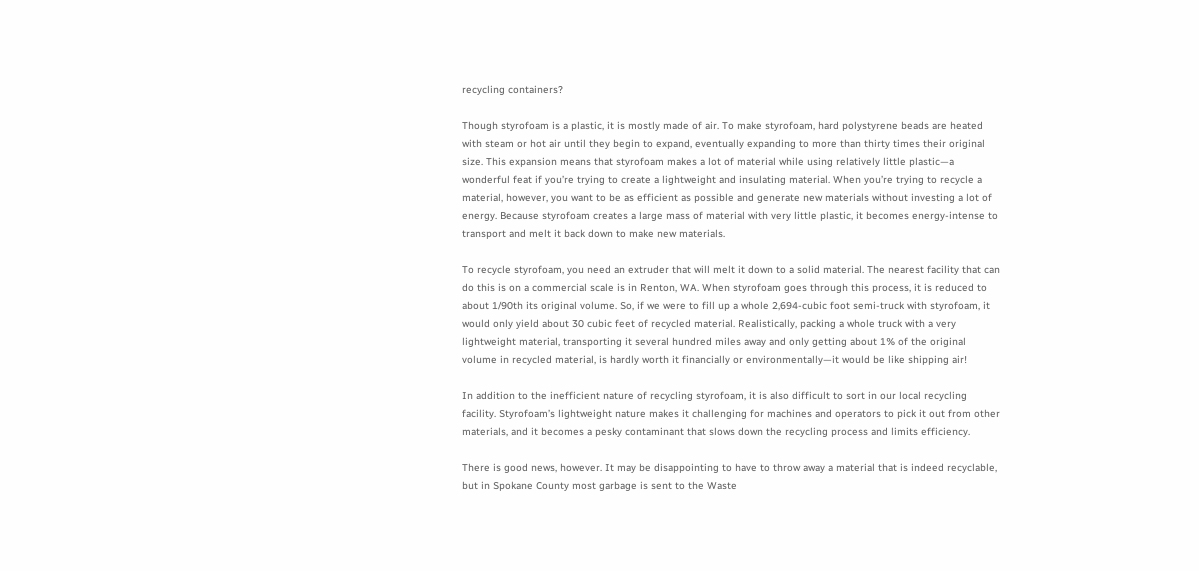recycling containers?

Though styrofoam is a plastic, it is mostly made of air. To make styrofoam, hard polystyrene beads are heated with steam or hot air until they begin to expand, eventually expanding to more than thirty times their original size. This expansion means that styrofoam makes a lot of material while using relatively little plastic—a wonderful feat if you’re trying to create a lightweight and insulating material. When you’re trying to recycle a material, however, you want to be as efficient as possible and generate new materials without investing a lot of energy. Because styrofoam creates a large mass of material with very little plastic, it becomes energy-intense to transport and melt it back down to make new materials.

To recycle styrofoam, you need an extruder that will melt it down to a solid material. The nearest facility that can do this is on a commercial scale is in Renton, WA. When styrofoam goes through this process, it is reduced to about 1/90th its original volume. So, if we were to fill up a whole 2,694-cubic foot semi-truck with styrofoam, it would only yield about 30 cubic feet of recycled material. Realistically, packing a whole truck with a very lightweight material, transporting it several hundred miles away and only getting about 1% of the original volume in recycled material, is hardly worth it financially or environmentally—it would be like shipping air!

In addition to the inefficient nature of recycling styrofoam, it is also difficult to sort in our local recycling facility. Styrofoam’s lightweight nature makes it challenging for machines and operators to pick it out from other materials, and it becomes a pesky contaminant that slows down the recycling process and limits efficiency.

There is good news, however. It may be disappointing to have to throw away a material that is indeed recyclable, but in Spokane County most garbage is sent to the Waste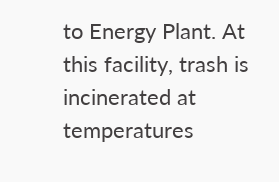to Energy Plant. At this facility, trash is incinerated at temperatures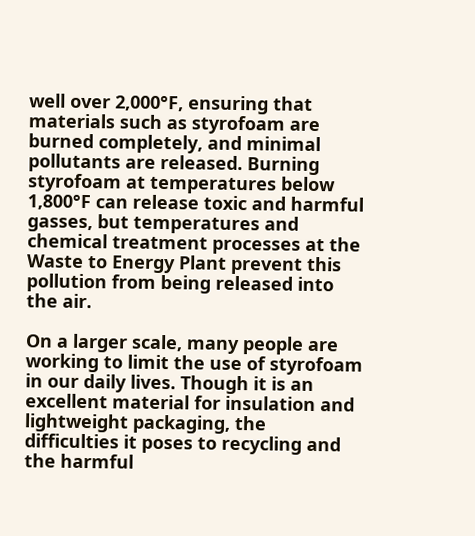well over 2,000°F, ensuring that materials such as styrofoam are burned completely, and minimal pollutants are released. Burning styrofoam at temperatures below 1,800°F can release toxic and harmful gasses, but temperatures and chemical treatment processes at the Waste to Energy Plant prevent this pollution from being released into the air.

On a larger scale, many people are working to limit the use of styrofoam in our daily lives. Though it is an excellent material for insulation and lightweight packaging, the difficulties it poses to recycling and the harmful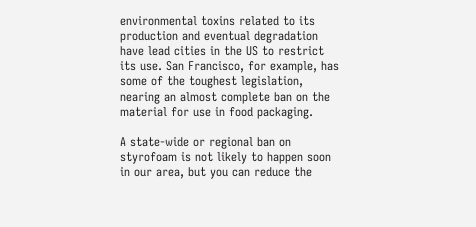environmental toxins related to its production and eventual degradation have lead cities in the US to restrict its use. San Francisco, for example, has some of the toughest legislation, nearing an almost complete ban on the material for use in food packaging.

A state-wide or regional ban on styrofoam is not likely to happen soon in our area, but you can reduce the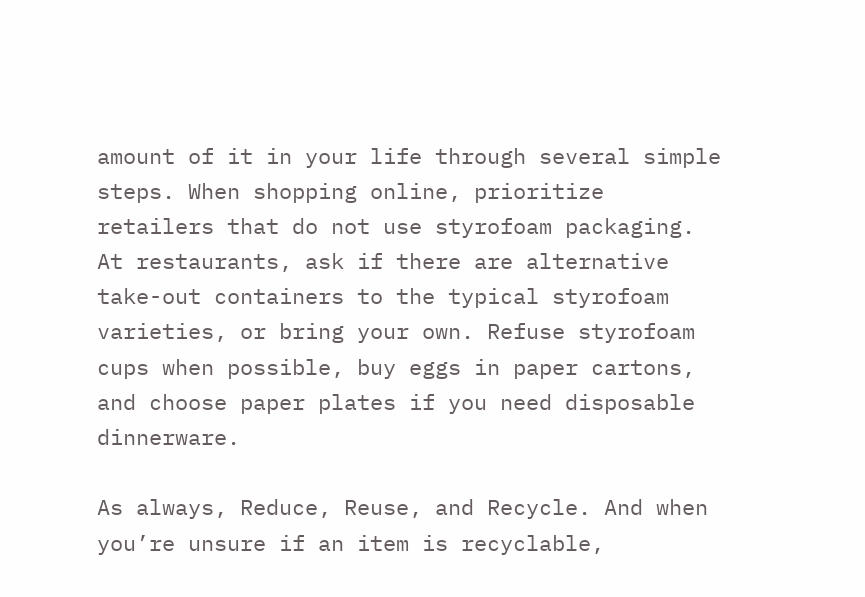amount of it in your life through several simple steps. When shopping online, prioritize retailers that do not use styrofoam packaging. At restaurants, ask if there are alternative take-out containers to the typical styrofoam varieties, or bring your own. Refuse styrofoam cups when possible, buy eggs in paper cartons, and choose paper plates if you need disposable dinnerware.

As always, Reduce, Reuse, and Recycle. And when you’re unsure if an item is recyclable,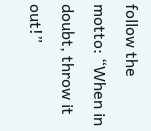follow the motto: “When in doubt, throw it out!”